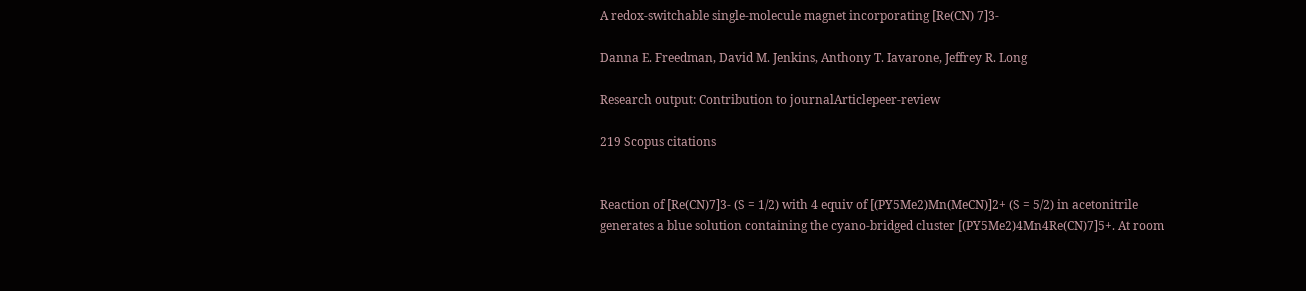A redox-switchable single-molecule magnet incorporating [Re(CN) 7]3-

Danna E. Freedman, David M. Jenkins, Anthony T. Iavarone, Jeffrey R. Long

Research output: Contribution to journalArticlepeer-review

219 Scopus citations


Reaction of [Re(CN)7]3- (S = 1/2) with 4 equiv of [(PY5Me2)Mn(MeCN)]2+ (S = 5/2) in acetonitrile generates a blue solution containing the cyano-bridged cluster [(PY5Me2)4Mn4Re(CN)7]5+. At room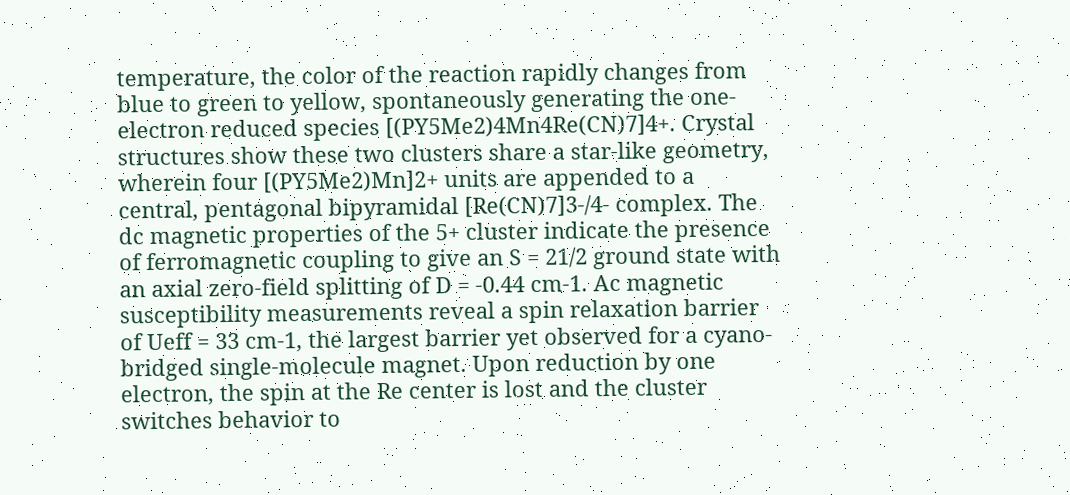temperature, the color of the reaction rapidly changes from blue to green to yellow, spontaneously generating the one-electron reduced species [(PY5Me2)4Mn4Re(CN)7]4+. Crystal structures show these two clusters share a star-like geometry, wherein four [(PY5Me2)Mn]2+ units are appended to a central, pentagonal bipyramidal [Re(CN)7]3-/4- complex. The dc magnetic properties of the 5+ cluster indicate the presence of ferromagnetic coupling to give an S = 21/2 ground state with an axial zero-field splitting of D = -0.44 cm-1. Ac magnetic susceptibility measurements reveal a spin relaxation barrier of Ueff = 33 cm-1, the largest barrier yet observed for a cyano-bridged single-molecule magnet. Upon reduction by one electron, the spin at the Re center is lost and the cluster switches behavior to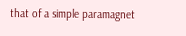that of a simple paramagnet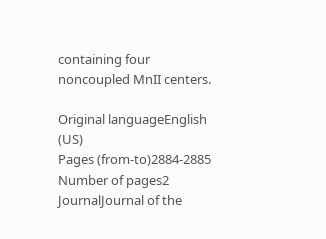containing four noncoupled MnII centers.

Original languageEnglish (US)
Pages (from-to)2884-2885
Number of pages2
JournalJournal of the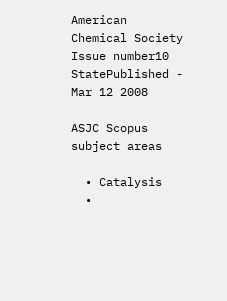American Chemical Society
Issue number10
StatePublished - Mar 12 2008

ASJC Scopus subject areas

  • Catalysis
  •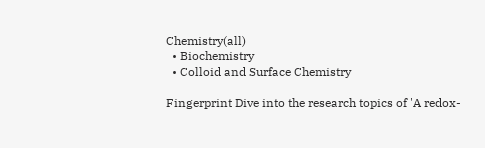Chemistry(all)
  • Biochemistry
  • Colloid and Surface Chemistry

Fingerprint Dive into the research topics of 'A redox-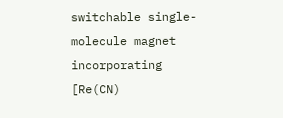switchable single-molecule magnet incorporating [Re(CN)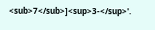<sub>7</sub>]<sup>3-</sup>'.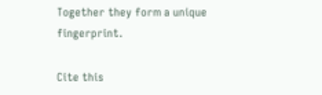Together they form a unique fingerprint.

Cite this